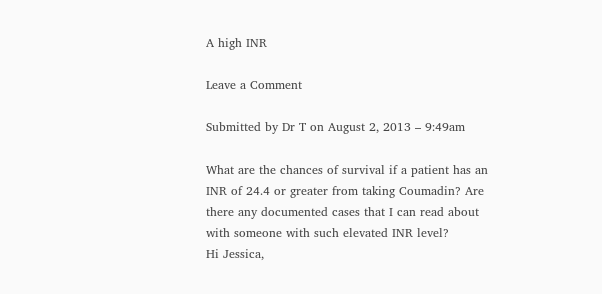A high INR

Leave a Comment

Submitted by Dr T on August 2, 2013 – 9:49am

What are the chances of survival if a patient has an INR of 24.4 or greater from taking Coumadin? Are there any documented cases that I can read about with someone with such elevated INR level?
Hi Jessica,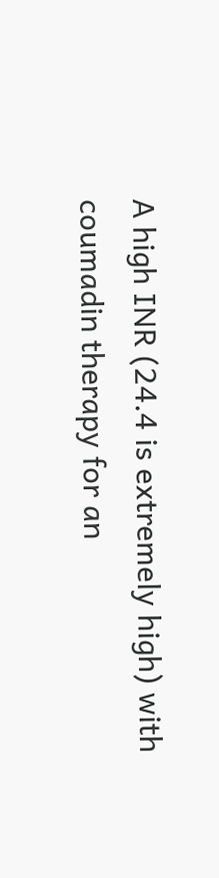A high INR (24.4 is extremely high) with coumadin therapy for an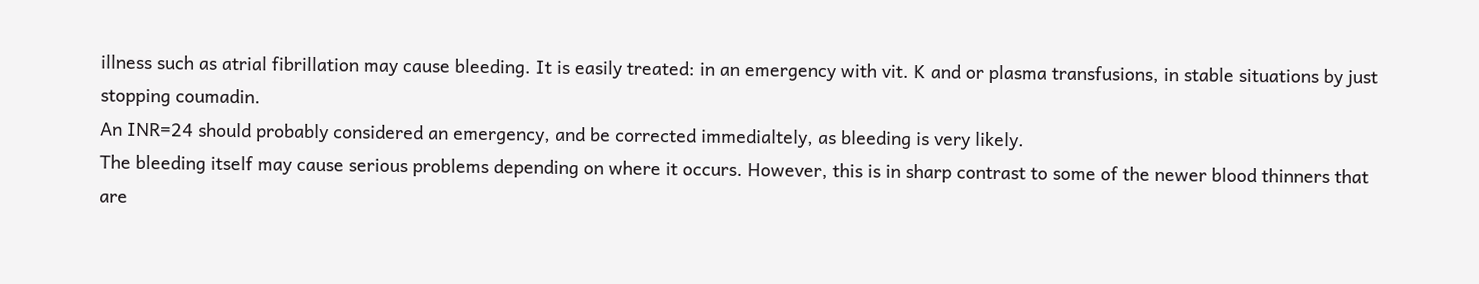illness such as atrial fibrillation may cause bleeding. It is easily treated: in an emergency with vit. K and or plasma transfusions, in stable situations by just stopping coumadin.
An INR=24 should probably considered an emergency, and be corrected immedialtely, as bleeding is very likely.
The bleeding itself may cause serious problems depending on where it occurs. However, this is in sharp contrast to some of the newer blood thinners that are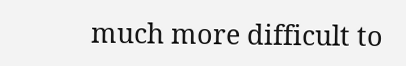much more difficult to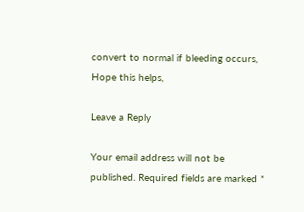convert to normal if bleeding occurs,
Hope this helps,

Leave a Reply

Your email address will not be published. Required fields are marked *